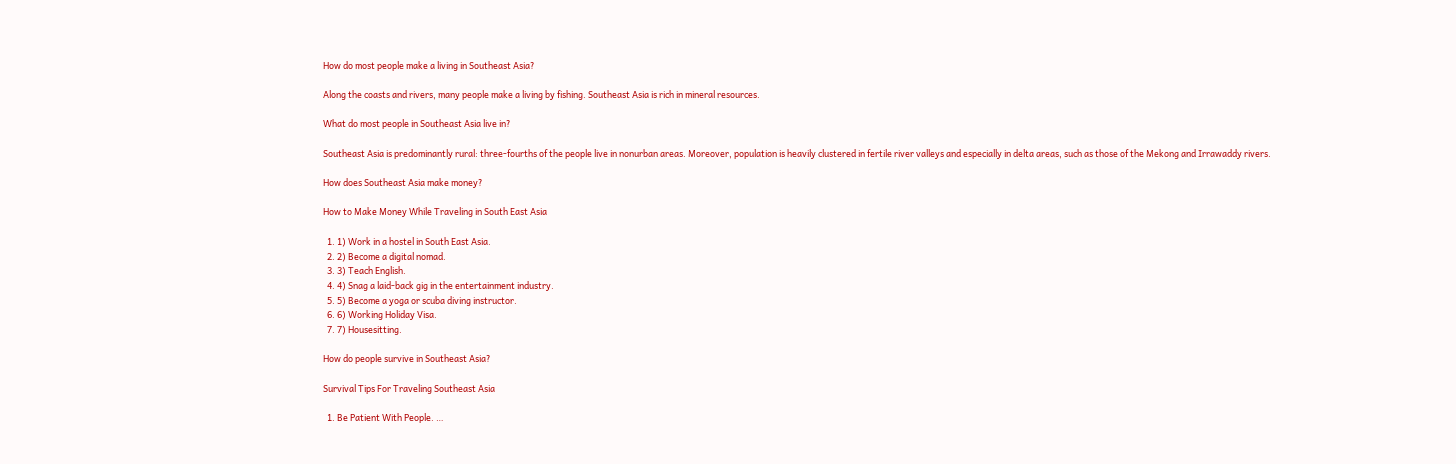How do most people make a living in Southeast Asia?

Along the coasts and rivers, many people make a living by fishing. Southeast Asia is rich in mineral resources.

What do most people in Southeast Asia live in?

Southeast Asia is predominantly rural: three-fourths of the people live in nonurban areas. Moreover, population is heavily clustered in fertile river valleys and especially in delta areas, such as those of the Mekong and Irrawaddy rivers.

How does Southeast Asia make money?

How to Make Money While Traveling in South East Asia

  1. 1) Work in a hostel in South East Asia.
  2. 2) Become a digital nomad.
  3. 3) Teach English.
  4. 4) Snag a laid-back gig in the entertainment industry.
  5. 5) Become a yoga or scuba diving instructor.
  6. 6) Working Holiday Visa.
  7. 7) Housesitting.

How do people survive in Southeast Asia?

Survival Tips For Traveling Southeast Asia

  1. Be Patient With People. …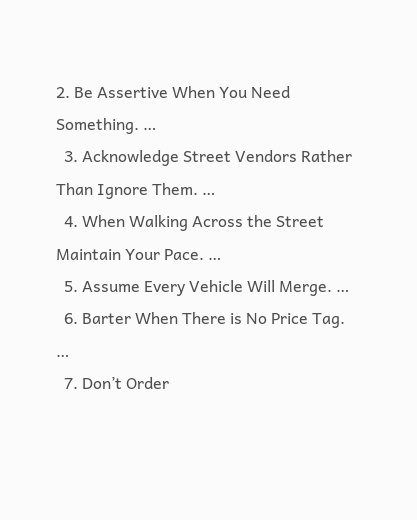2. Be Assertive When You Need Something. …
  3. Acknowledge Street Vendors Rather Than Ignore Them. …
  4. When Walking Across the Street Maintain Your Pace. …
  5. Assume Every Vehicle Will Merge. …
  6. Barter When There is No Price Tag. …
  7. Don’t Order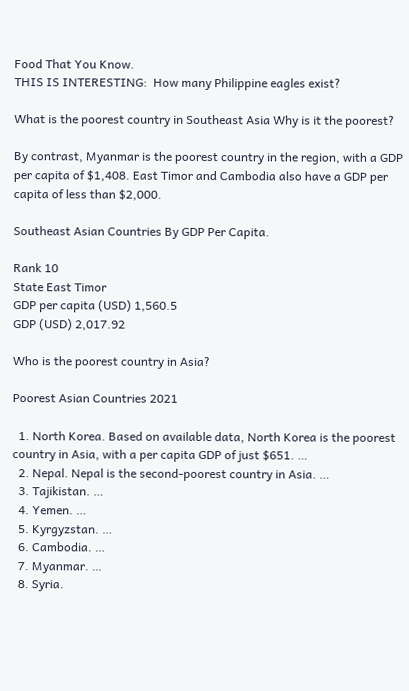Food That You Know.
THIS IS INTERESTING:  How many Philippine eagles exist?

What is the poorest country in Southeast Asia Why is it the poorest?

By contrast, Myanmar is the poorest country in the region, with a GDP per capita of $1,408. East Timor and Cambodia also have a GDP per capita of less than $2,000.

Southeast Asian Countries By GDP Per Capita.

Rank 10
State East Timor
GDP per capita (USD) 1,560.5
GDP (USD) 2,017.92

Who is the poorest country in Asia?

Poorest Asian Countries 2021

  1. North Korea. Based on available data, North Korea is the poorest country in Asia, with a per capita GDP of just $651. …
  2. Nepal. Nepal is the second-poorest country in Asia. …
  3. Tajikistan. …
  4. Yemen. …
  5. Kyrgyzstan. …
  6. Cambodia. …
  7. Myanmar. …
  8. Syria.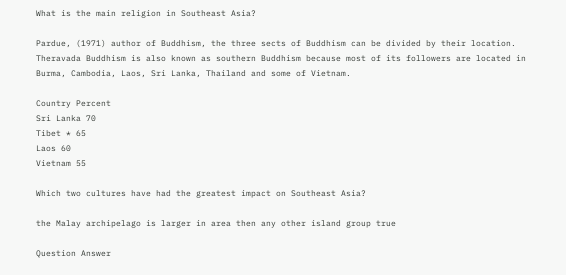What is the main religion in Southeast Asia?

Pardue, (1971) author of Buddhism, the three sects of Buddhism can be divided by their location. Theravada Buddhism is also known as southern Buddhism because most of its followers are located in Burma, Cambodia, Laos, Sri Lanka, Thailand and some of Vietnam.

Country Percent
Sri Lanka 70
Tibet * 65
Laos 60
Vietnam 55

Which two cultures have had the greatest impact on Southeast Asia?

the Malay archipelago is larger in area then any other island group true

Question Answer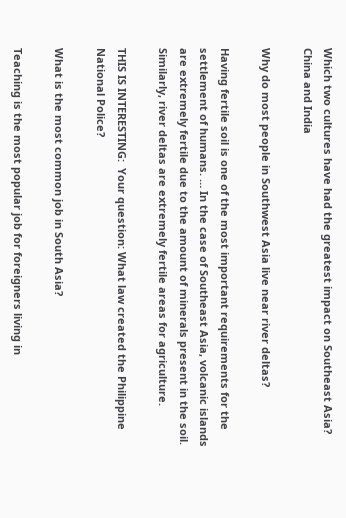Which two cultures have had the greatest impact on Southeast Asia? China and India

Why do most people in Southwest Asia live near river deltas?

Having fertile soil is one of the most important requirements for the settlement of humans. … In the case of Southeast Asia, volcanic islands are extremely fertile due to the amount of minerals present in the soil. Similarly, river deltas are extremely fertile areas for agriculture.

THIS IS INTERESTING:  Your question: What law created the Philippine National Police?

What is the most common job in South Asia?

Teaching is the most popular job for foreigners living in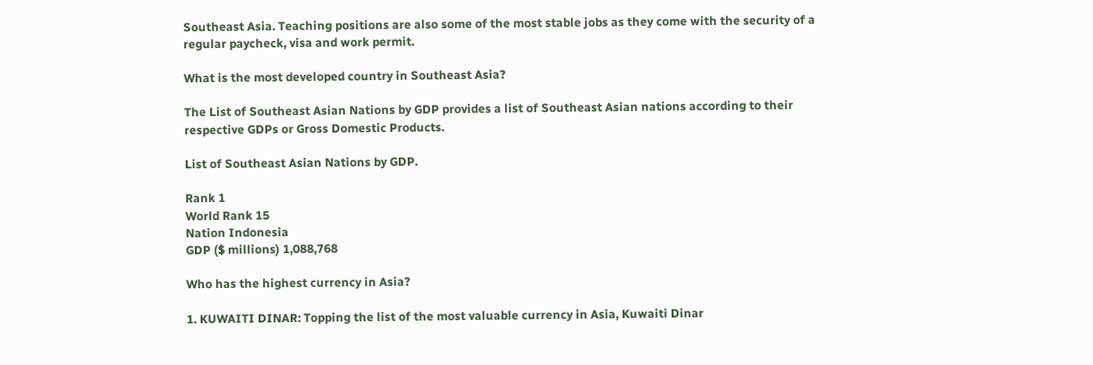Southeast Asia. Teaching positions are also some of the most stable jobs as they come with the security of a regular paycheck, visa and work permit.

What is the most developed country in Southeast Asia?

The List of Southeast Asian Nations by GDP provides a list of Southeast Asian nations according to their respective GDPs or Gross Domestic Products.

List of Southeast Asian Nations by GDP.

Rank 1
World Rank 15
Nation Indonesia
GDP ($ millions) 1,088,768

Who has the highest currency in Asia?

1. KUWAITI DINAR: Topping the list of the most valuable currency in Asia, Kuwaiti Dinar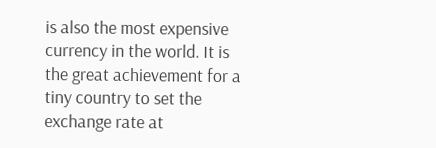is also the most expensive currency in the world. It is the great achievement for a tiny country to set the exchange rate at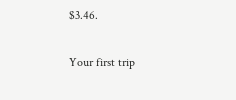$3.46.

Your first trip